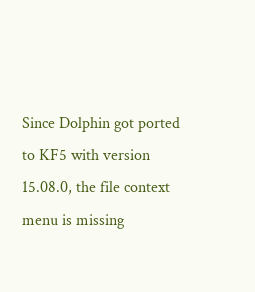Since Dolphin got ported to KF5 with version 15.08.0, the file context menu is missing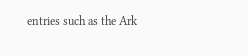entries such as the Ark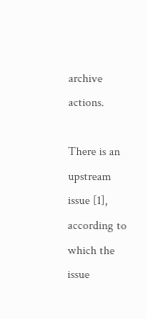archive actions.

There is an upstream issue [1], according to which the issue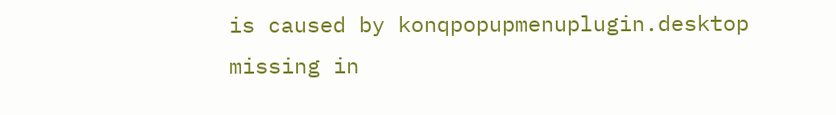is caused by konqpopupmenuplugin.desktop missing in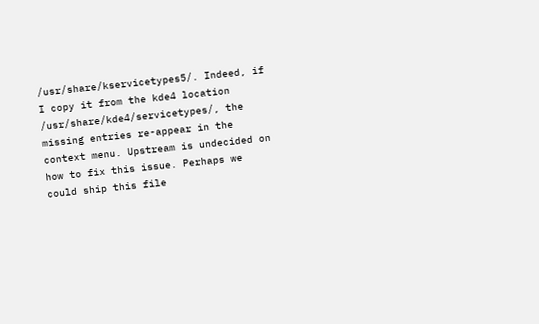/usr/share/kservicetypes5/. Indeed, if I copy it from the kde4 location /usr/share/kde4/servicetypes/, the missing entries re-appear in the context menu. Upstream is undecided on how to fix this issue. Perhaps we could ship this file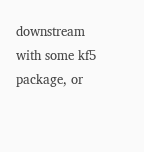downstream with some kf5 package, or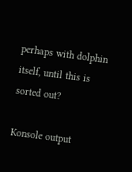perhaps with dolphin itself, until this is sorted out?

Konsole output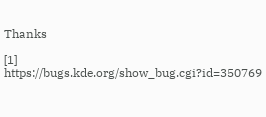Thanks

[1] https://bugs.kde.org/show_bug.cgi?id=350769